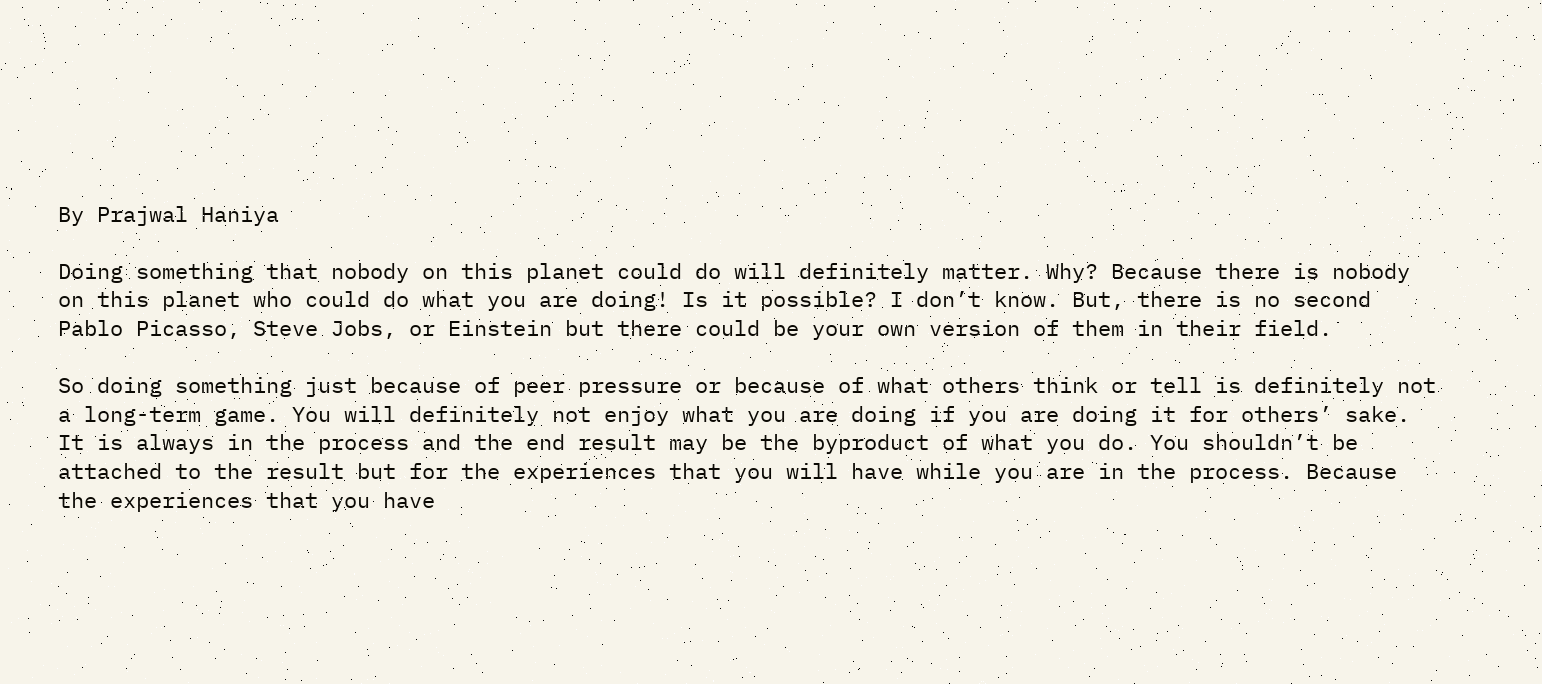By Prajwal Haniya

Doing something that nobody on this planet could do will definitely matter. Why? Because there is nobody on this planet who could do what you are doing! Is it possible? I don’t know. But, there is no second Pablo Picasso, Steve Jobs, or Einstein but there could be your own version of them in their field.

So doing something just because of peer pressure or because of what others think or tell is definitely not a long-term game. You will definitely not enjoy what you are doing if you are doing it for others’ sake. It is always in the process and the end result may be the byproduct of what you do. You shouldn’t be attached to the result but for the experiences that you will have while you are in the process. Because the experiences that you have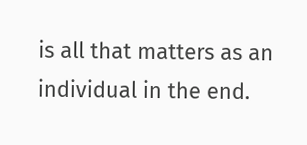is all that matters as an individual in the end.